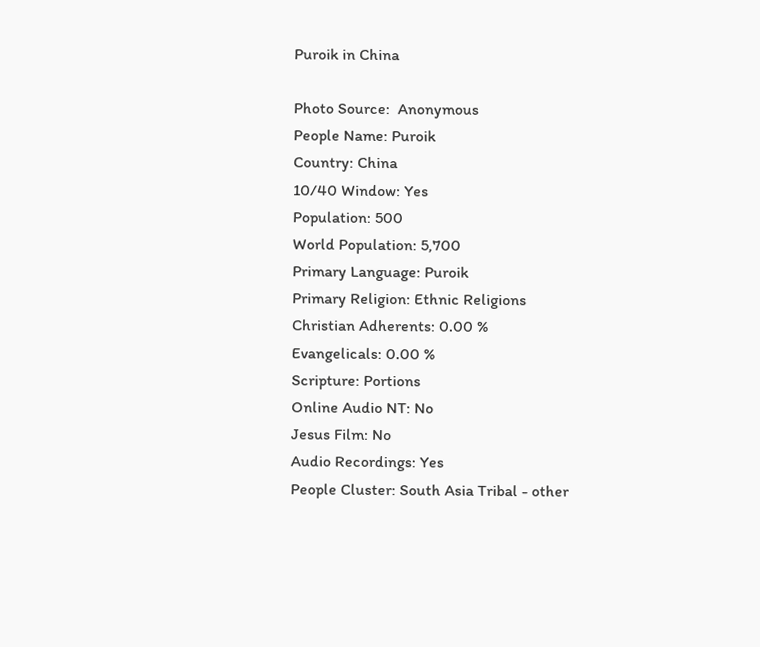Puroik in China

Photo Source:  Anonymous
People Name: Puroik
Country: China
10/40 Window: Yes
Population: 500
World Population: 5,700
Primary Language: Puroik
Primary Religion: Ethnic Religions
Christian Adherents: 0.00 %
Evangelicals: 0.00 %
Scripture: Portions
Online Audio NT: No
Jesus Film: No
Audio Recordings: Yes
People Cluster: South Asia Tribal - other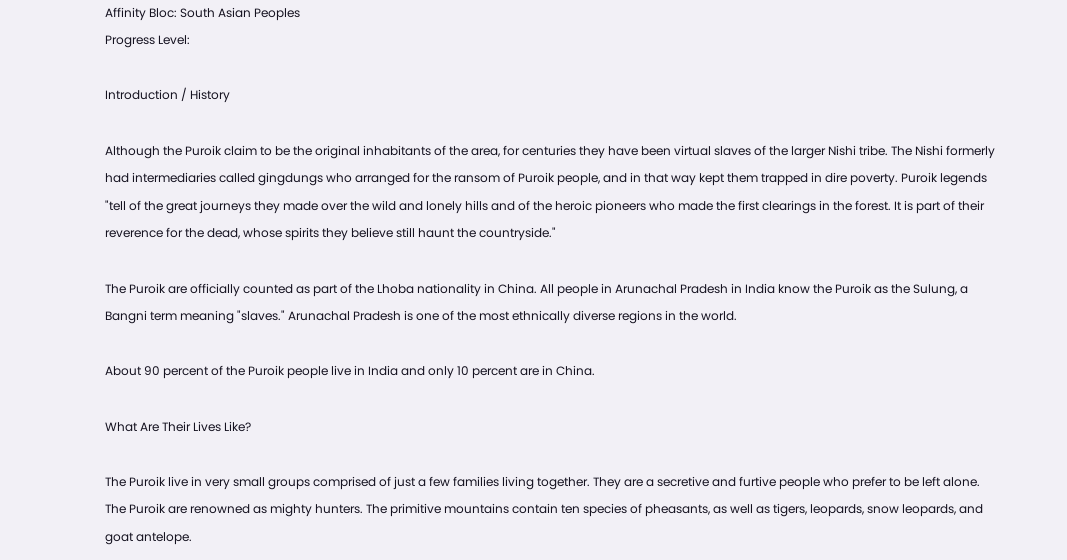Affinity Bloc: South Asian Peoples
Progress Level:

Introduction / History

Although the Puroik claim to be the original inhabitants of the area, for centuries they have been virtual slaves of the larger Nishi tribe. The Nishi formerly had intermediaries called gingdungs who arranged for the ransom of Puroik people, and in that way kept them trapped in dire poverty. Puroik legends "tell of the great journeys they made over the wild and lonely hills and of the heroic pioneers who made the first clearings in the forest. It is part of their reverence for the dead, whose spirits they believe still haunt the countryside."

The Puroik are officially counted as part of the Lhoba nationality in China. All people in Arunachal Pradesh in India know the Puroik as the Sulung, a Bangni term meaning "slaves." Arunachal Pradesh is one of the most ethnically diverse regions in the world.

About 90 percent of the Puroik people live in India and only 10 percent are in China.

What Are Their Lives Like?

The Puroik live in very small groups comprised of just a few families living together. They are a secretive and furtive people who prefer to be left alone. The Puroik are renowned as mighty hunters. The primitive mountains contain ten species of pheasants, as well as tigers, leopards, snow leopards, and goat antelope.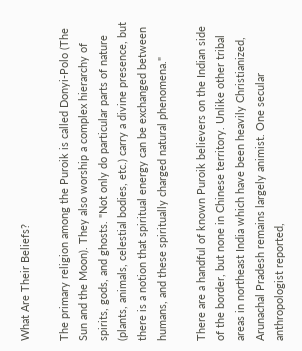What Are Their Beliefs?

The primary religion among the Puroik is called Donyi-Polo (The Sun and the Moon). They also worship a complex hierarchy of spirits, gods, and ghosts. "Not only do particular parts of nature (plants, animals, celestial bodies, etc.) carry a divine presence, but there is a notion that spiritual energy can be exchanged between humans, and these spiritually charged natural phenomena."

There are a handful of known Puroik believers on the Indian side of the border, but none in Chinese territory. Unlike other tribal areas in northeast India which have been heavily Christianized, Arunachal Pradesh remains largely animist. One secular anthropologist reported,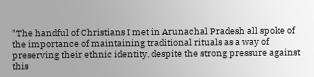"The handful of Christians I met in Arunachal Pradesh all spoke of the importance of maintaining traditional rituals as a way of preserving their ethnic identity, despite the strong pressure against this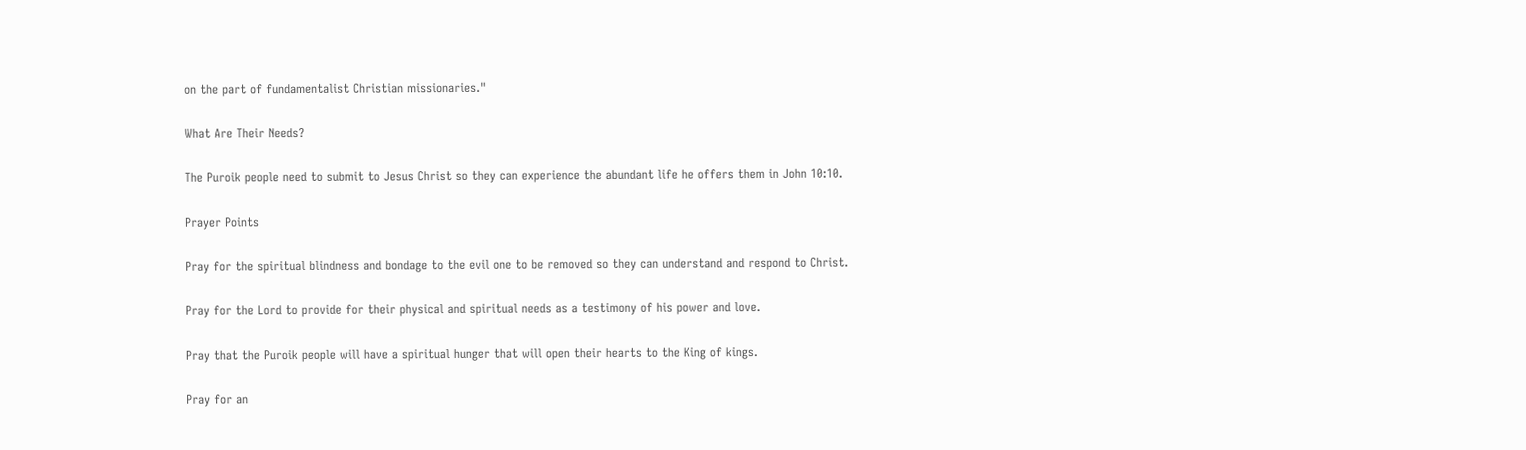on the part of fundamentalist Christian missionaries."

What Are Their Needs?

The Puroik people need to submit to Jesus Christ so they can experience the abundant life he offers them in John 10:10.

Prayer Points

Pray for the spiritual blindness and bondage to the evil one to be removed so they can understand and respond to Christ.

Pray for the Lord to provide for their physical and spiritual needs as a testimony of his power and love.

Pray that the Puroik people will have a spiritual hunger that will open their hearts to the King of kings.

Pray for an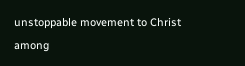unstoppable movement to Christ among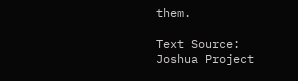them.

Text Source:   Joshua Project